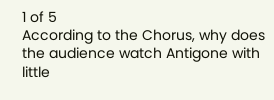1 of 5
According to the Chorus, why does the audience watch Antigone with little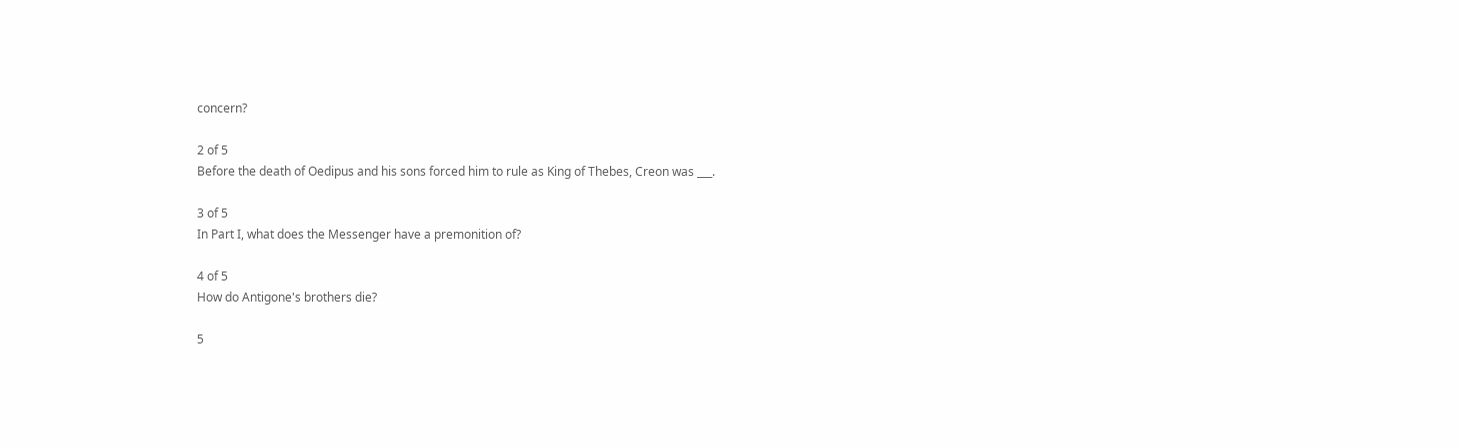concern?

2 of 5
Before the death of Oedipus and his sons forced him to rule as King of Thebes, Creon was ___.

3 of 5
In Part I, what does the Messenger have a premonition of?

4 of 5
How do Antigone's brothers die?

5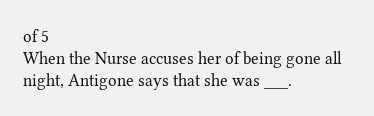of 5
When the Nurse accuses her of being gone all night, Antigone says that she was ___.